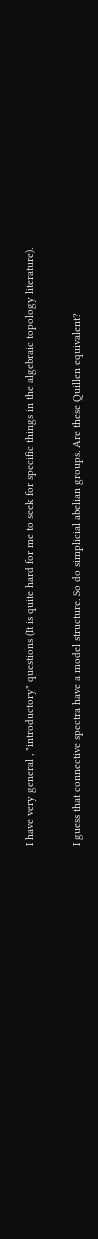I have very general , "introductory" questions (It is quite hard for me to seek for specific things in the algebraic topology literature).

I guess that connective spectra have a model structure. So do simplicial abelian groups. Are these Quillen equivalent?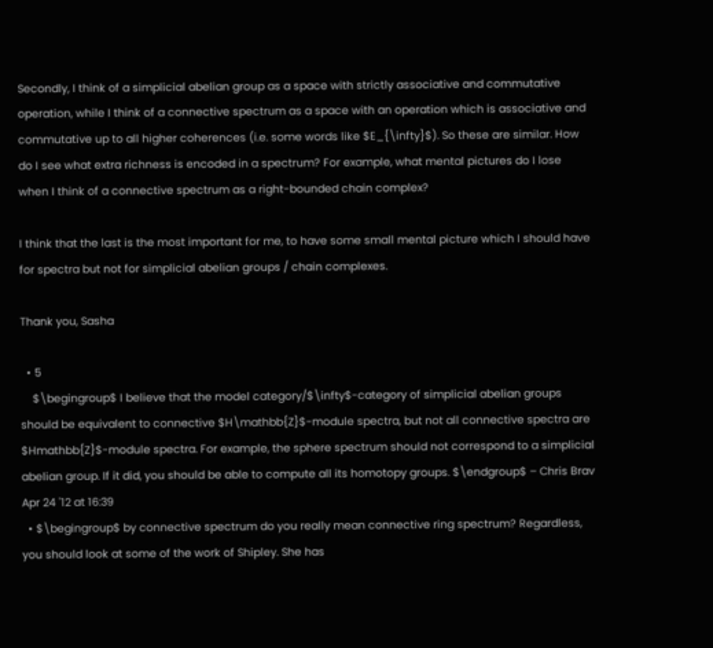Secondly, I think of a simplicial abelian group as a space with strictly associative and commutative operation, while I think of a connective spectrum as a space with an operation which is associative and commutative up to all higher coherences (i.e. some words like $E_{\infty}$). So these are similar. How do I see what extra richness is encoded in a spectrum? For example, what mental pictures do I lose when I think of a connective spectrum as a right-bounded chain complex?

I think that the last is the most important for me, to have some small mental picture which I should have for spectra but not for simplicial abelian groups / chain complexes.

Thank you, Sasha

  • 5
    $\begingroup$ I believe that the model category/$\infty$-category of simplicial abelian groups should be equivalent to connective $H\mathbb{Z}$-module spectra, but not all connective spectra are $Hmathbb{Z}$-module spectra. For example, the sphere spectrum should not correspond to a simplicial abelian group. If it did, you should be able to compute all its homotopy groups. $\endgroup$ – Chris Brav Apr 24 '12 at 16:39
  • $\begingroup$ by connective spectrum do you really mean connective ring spectrum? Regardless, you should look at some of the work of Shipley. She has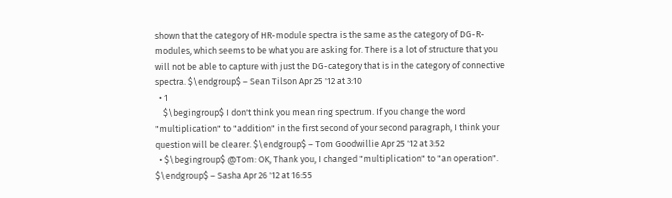shown that the category of HR-module spectra is the same as the category of DG-R-modules, which seems to be what you are asking for. There is a lot of structure that you will not be able to capture with just the DG-category that is in the category of connective spectra. $\endgroup$ – Sean Tilson Apr 25 '12 at 3:10
  • 1
    $\begingroup$ I don't think you mean ring spectrum. If you change the word "multiplication" to "addition" in the first second of your second paragraph, I think your question will be clearer. $\endgroup$ – Tom Goodwillie Apr 25 '12 at 3:52
  • $\begingroup$ @Tom: OK, Thank you, I changed "multiplication" to "an operation". $\endgroup$ – Sasha Apr 26 '12 at 16:55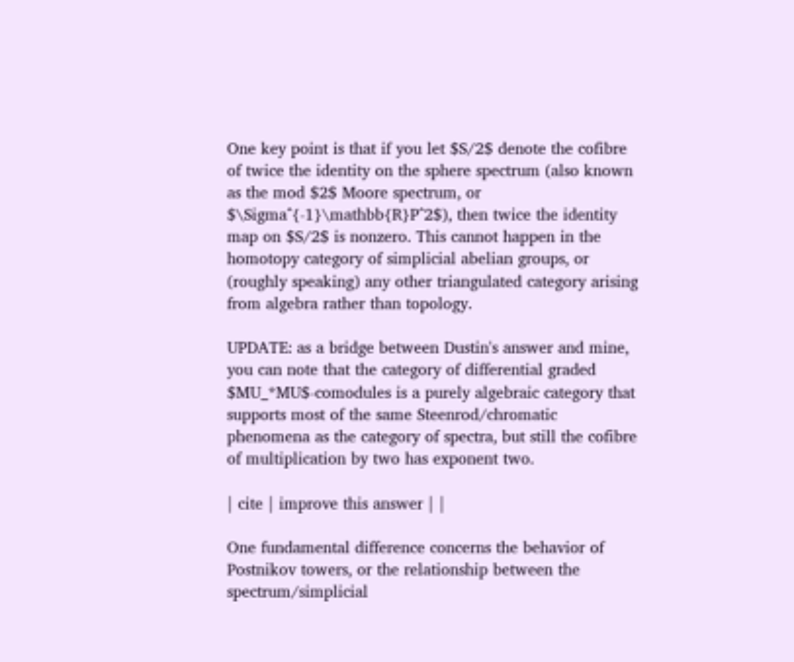One key point is that if you let $S/2$ denote the cofibre of twice the identity on the sphere spectrum (also known as the mod $2$ Moore spectrum, or $\Sigma^{-1}\mathbb{R}P^2$), then twice the identity map on $S/2$ is nonzero. This cannot happen in the homotopy category of simplicial abelian groups, or (roughly speaking) any other triangulated category arising from algebra rather than topology.

UPDATE: as a bridge between Dustin's answer and mine, you can note that the category of differential graded $MU_*MU$-comodules is a purely algebraic category that supports most of the same Steenrod/chromatic phenomena as the category of spectra, but still the cofibre of multiplication by two has exponent two.

| cite | improve this answer | |

One fundamental difference concerns the behavior of Postnikov towers, or the relationship between the spectrum/simplicial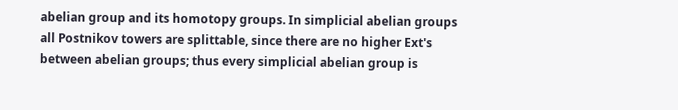abelian group and its homotopy groups. In simplicial abelian groups all Postnikov towers are splittable, since there are no higher Ext's between abelian groups; thus every simplicial abelian group is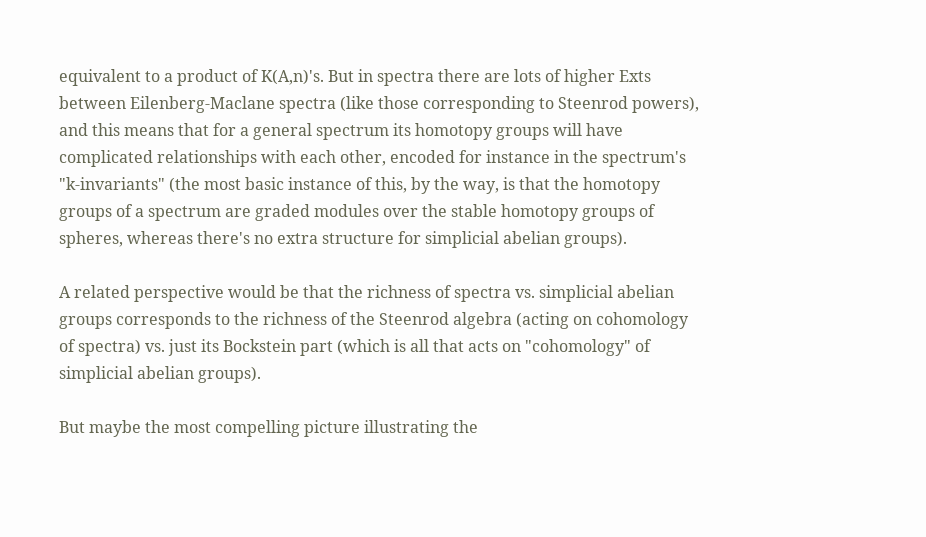equivalent to a product of K(A,n)'s. But in spectra there are lots of higher Exts between Eilenberg-Maclane spectra (like those corresponding to Steenrod powers), and this means that for a general spectrum its homotopy groups will have complicated relationships with each other, encoded for instance in the spectrum's "k-invariants" (the most basic instance of this, by the way, is that the homotopy groups of a spectrum are graded modules over the stable homotopy groups of spheres, whereas there's no extra structure for simplicial abelian groups).

A related perspective would be that the richness of spectra vs. simplicial abelian groups corresponds to the richness of the Steenrod algebra (acting on cohomology of spectra) vs. just its Bockstein part (which is all that acts on "cohomology" of simplicial abelian groups).

But maybe the most compelling picture illustrating the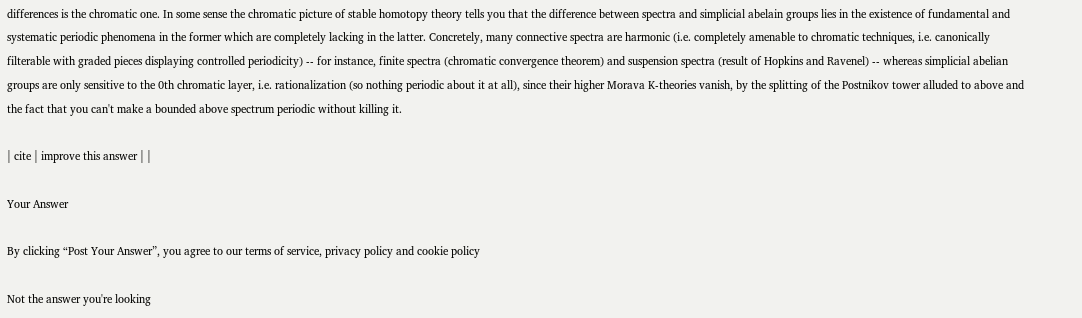differences is the chromatic one. In some sense the chromatic picture of stable homotopy theory tells you that the difference between spectra and simplicial abelain groups lies in the existence of fundamental and systematic periodic phenomena in the former which are completely lacking in the latter. Concretely, many connective spectra are harmonic (i.e. completely amenable to chromatic techniques, i.e. canonically filterable with graded pieces displaying controlled periodicity) -- for instance, finite spectra (chromatic convergence theorem) and suspension spectra (result of Hopkins and Ravenel) -- whereas simplicial abelian groups are only sensitive to the 0th chromatic layer, i.e. rationalization (so nothing periodic about it at all), since their higher Morava K-theories vanish, by the splitting of the Postnikov tower alluded to above and the fact that you can't make a bounded above spectrum periodic without killing it.

| cite | improve this answer | |

Your Answer

By clicking “Post Your Answer”, you agree to our terms of service, privacy policy and cookie policy

Not the answer you're looking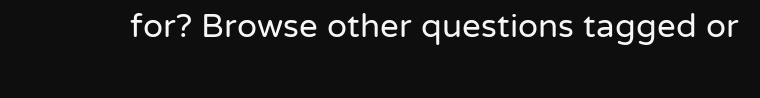for? Browse other questions tagged or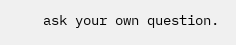ask your own question.